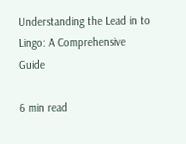Understanding the Lead in to Lingo: A Comprehensive Guide

6 min read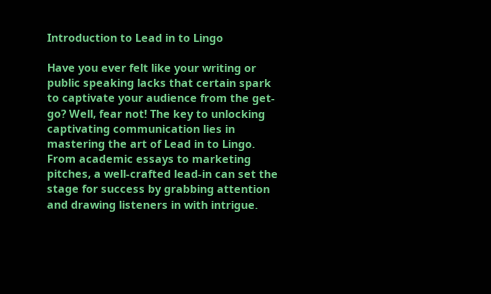Introduction to Lead in to Lingo

Have you ever felt like your writing or public speaking lacks that certain spark to captivate your audience from the get-go? Well, fear not! The key to unlocking captivating communication lies in mastering the art of Lead in to Lingo. From academic essays to marketing pitches, a well-crafted lead-in can set the stage for success by grabbing attention and drawing listeners in with intrigue.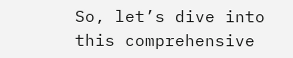So, let’s dive into this comprehensive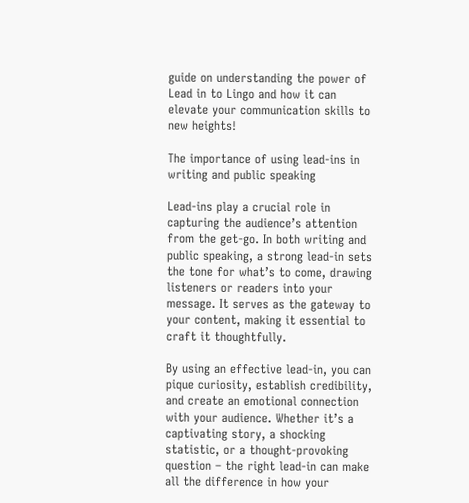guide on understanding the power of Lead in to Lingo and how it can elevate your communication skills to new heights!

The importance of using lead-ins in writing and public speaking

Lead-ins play a crucial role in capturing the audience’s attention from the get-go. In both writing and public speaking, a strong lead-in sets the tone for what’s to come, drawing listeners or readers into your message. It serves as the gateway to your content, making it essential to craft it thoughtfully.

By using an effective lead-in, you can pique curiosity, establish credibility, and create an emotional connection with your audience. Whether it’s a captivating story, a shocking statistic, or a thought-provoking question – the right lead-in can make all the difference in how your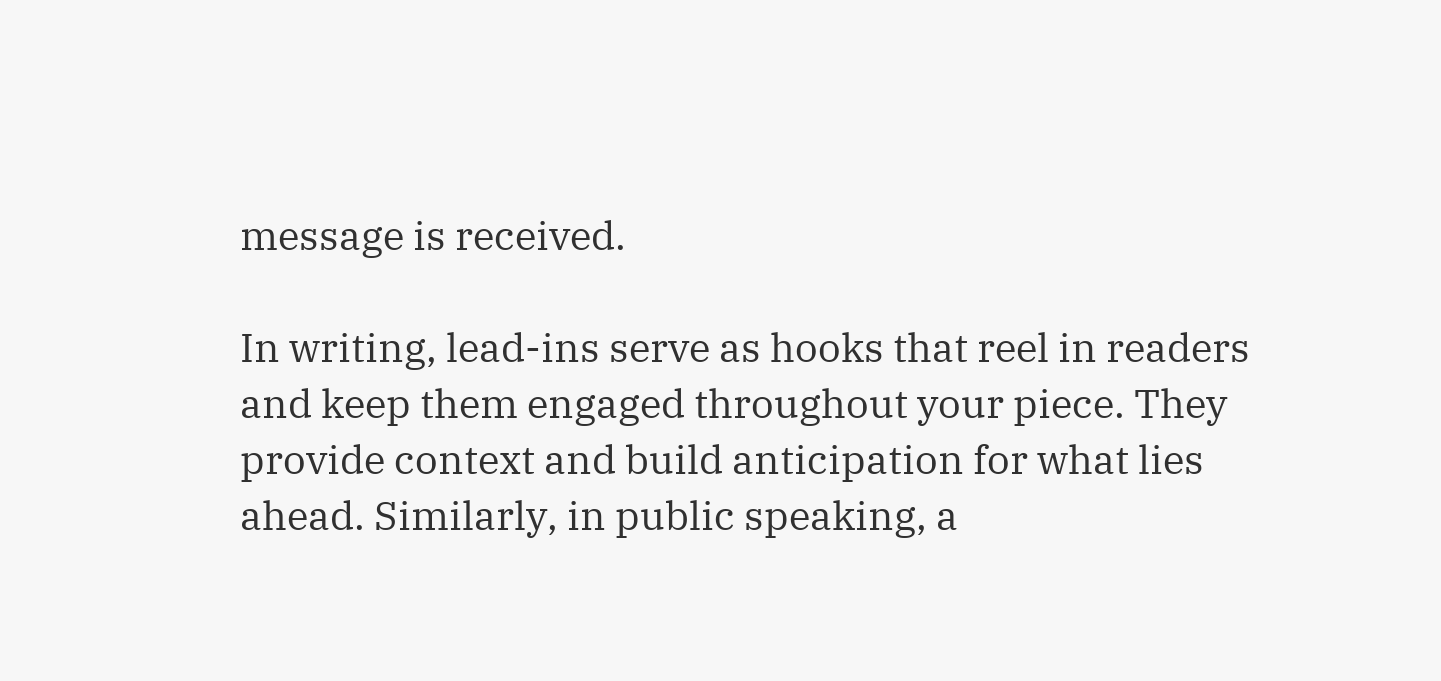message is received.

In writing, lead-ins serve as hooks that reel in readers and keep them engaged throughout your piece. They provide context and build anticipation for what lies ahead. Similarly, in public speaking, a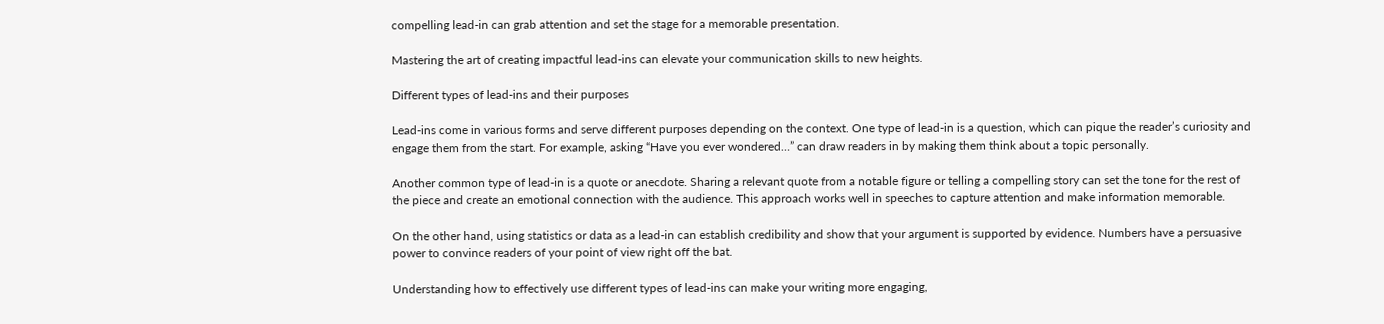compelling lead-in can grab attention and set the stage for a memorable presentation.

Mastering the art of creating impactful lead-ins can elevate your communication skills to new heights.

Different types of lead-ins and their purposes

Lead-ins come in various forms and serve different purposes depending on the context. One type of lead-in is a question, which can pique the reader’s curiosity and engage them from the start. For example, asking “Have you ever wondered…” can draw readers in by making them think about a topic personally.

Another common type of lead-in is a quote or anecdote. Sharing a relevant quote from a notable figure or telling a compelling story can set the tone for the rest of the piece and create an emotional connection with the audience. This approach works well in speeches to capture attention and make information memorable.

On the other hand, using statistics or data as a lead-in can establish credibility and show that your argument is supported by evidence. Numbers have a persuasive power to convince readers of your point of view right off the bat.

Understanding how to effectively use different types of lead-ins can make your writing more engaging,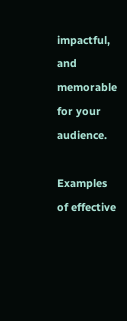impactful, and memorable for your audience.

Examples of effective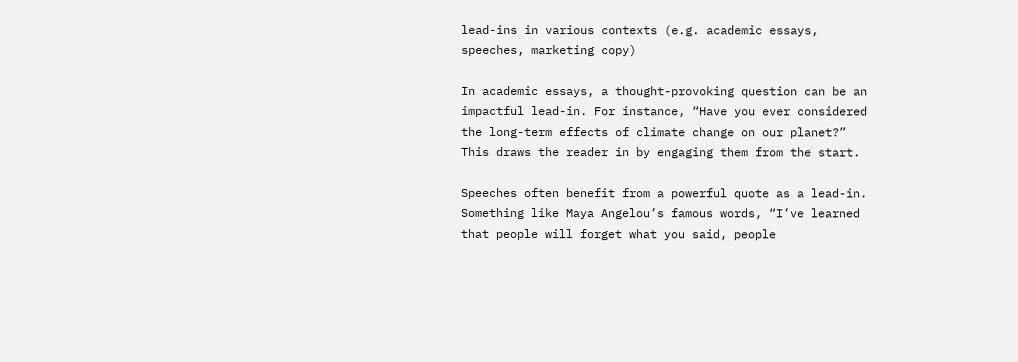lead-ins in various contexts (e.g. academic essays, speeches, marketing copy)

In academic essays, a thought-provoking question can be an impactful lead-in. For instance, “Have you ever considered the long-term effects of climate change on our planet?” This draws the reader in by engaging them from the start.

Speeches often benefit from a powerful quote as a lead-in. Something like Maya Angelou’s famous words, “I’ve learned that people will forget what you said, people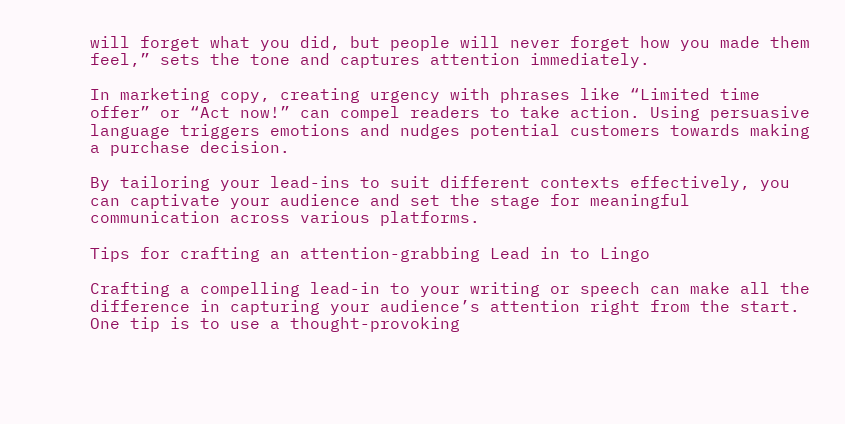will forget what you did, but people will never forget how you made them feel,” sets the tone and captures attention immediately.

In marketing copy, creating urgency with phrases like “Limited time offer” or “Act now!” can compel readers to take action. Using persuasive language triggers emotions and nudges potential customers towards making a purchase decision.

By tailoring your lead-ins to suit different contexts effectively, you can captivate your audience and set the stage for meaningful communication across various platforms.

Tips for crafting an attention-grabbing Lead in to Lingo

Crafting a compelling lead-in to your writing or speech can make all the difference in capturing your audience’s attention right from the start. One tip is to use a thought-provoking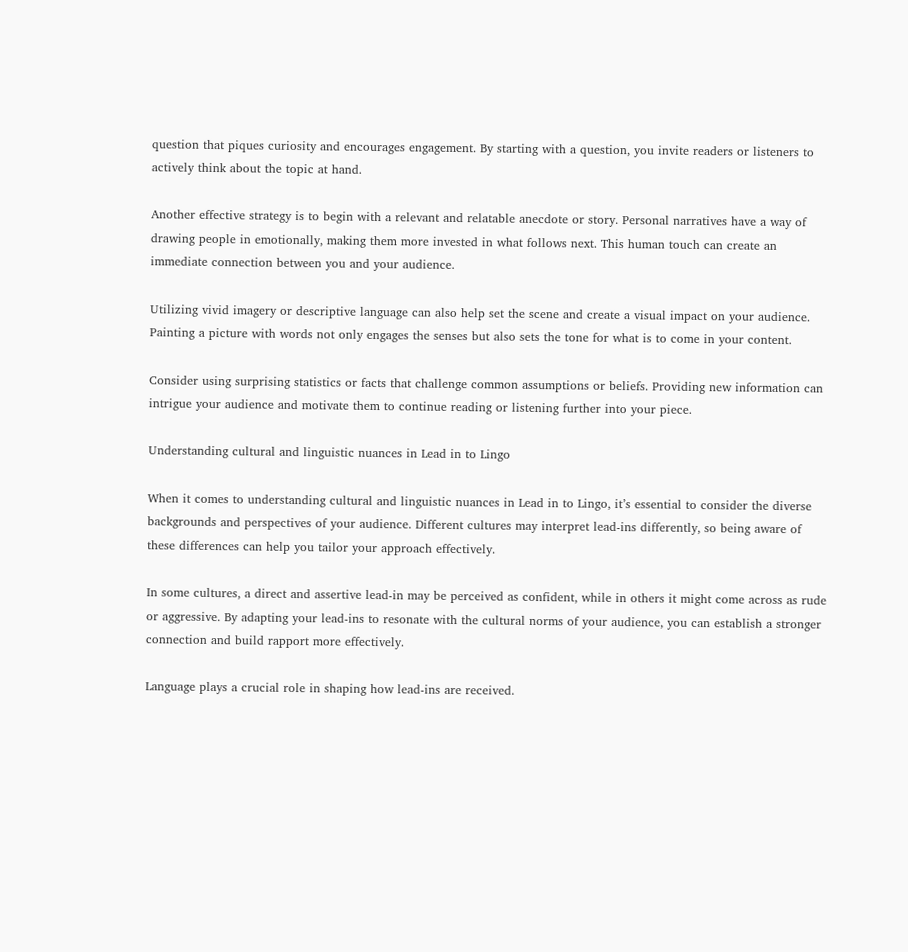question that piques curiosity and encourages engagement. By starting with a question, you invite readers or listeners to actively think about the topic at hand.

Another effective strategy is to begin with a relevant and relatable anecdote or story. Personal narratives have a way of drawing people in emotionally, making them more invested in what follows next. This human touch can create an immediate connection between you and your audience.

Utilizing vivid imagery or descriptive language can also help set the scene and create a visual impact on your audience. Painting a picture with words not only engages the senses but also sets the tone for what is to come in your content.

Consider using surprising statistics or facts that challenge common assumptions or beliefs. Providing new information can intrigue your audience and motivate them to continue reading or listening further into your piece.

Understanding cultural and linguistic nuances in Lead in to Lingo

When it comes to understanding cultural and linguistic nuances in Lead in to Lingo, it’s essential to consider the diverse backgrounds and perspectives of your audience. Different cultures may interpret lead-ins differently, so being aware of these differences can help you tailor your approach effectively.

In some cultures, a direct and assertive lead-in may be perceived as confident, while in others it might come across as rude or aggressive. By adapting your lead-ins to resonate with the cultural norms of your audience, you can establish a stronger connection and build rapport more effectively.

Language plays a crucial role in shaping how lead-ins are received.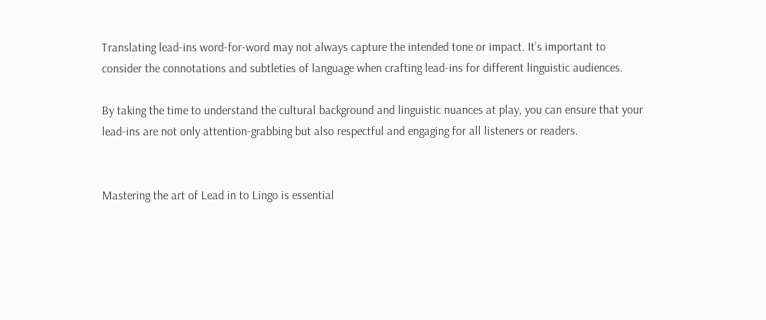Translating lead-ins word-for-word may not always capture the intended tone or impact. It’s important to consider the connotations and subtleties of language when crafting lead-ins for different linguistic audiences.

By taking the time to understand the cultural background and linguistic nuances at play, you can ensure that your lead-ins are not only attention-grabbing but also respectful and engaging for all listeners or readers.


Mastering the art of Lead in to Lingo is essential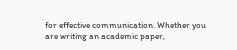for effective communication. Whether you are writing an academic paper,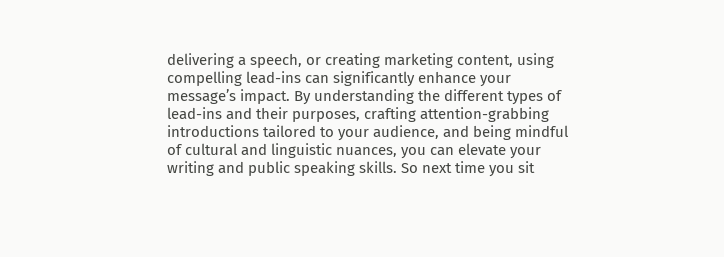delivering a speech, or creating marketing content, using compelling lead-ins can significantly enhance your message’s impact. By understanding the different types of lead-ins and their purposes, crafting attention-grabbing introductions tailored to your audience, and being mindful of cultural and linguistic nuances, you can elevate your writing and public speaking skills. So next time you sit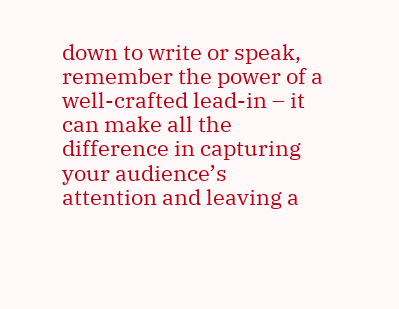down to write or speak, remember the power of a well-crafted lead-in – it can make all the difference in capturing your audience’s attention and leaving a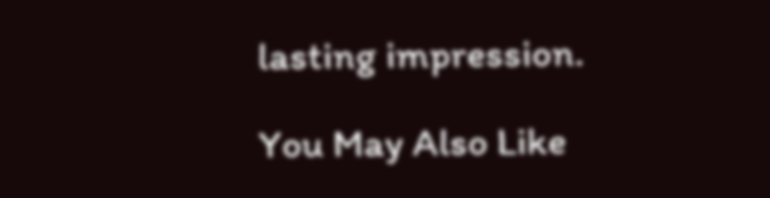lasting impression.

You May Also Like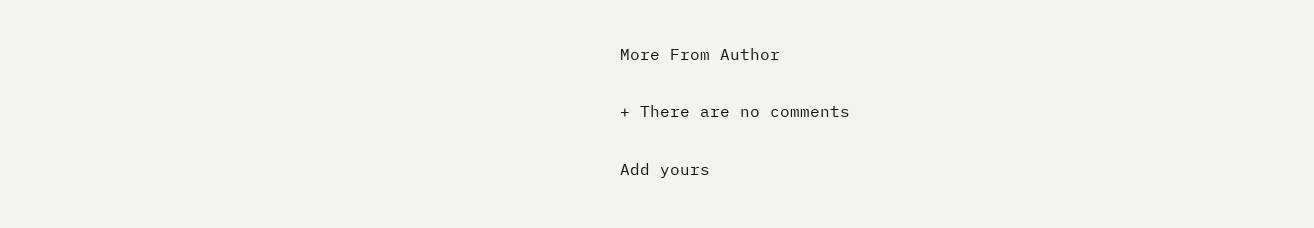More From Author

+ There are no comments

Add yours